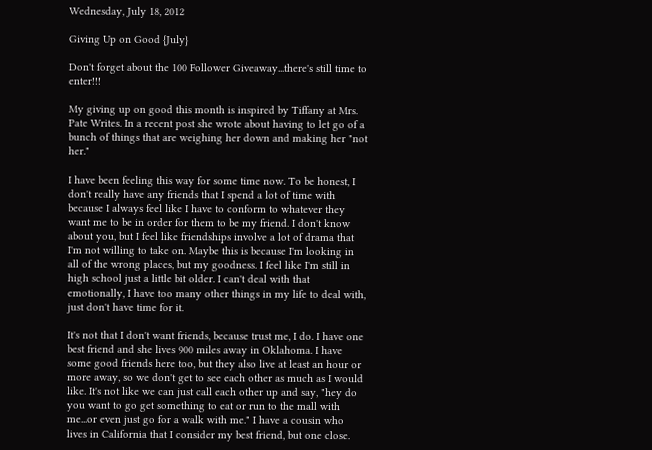Wednesday, July 18, 2012

Giving Up on Good {July}

Don't forget about the 100 Follower Giveaway...there's still time to enter!!!

My giving up on good this month is inspired by Tiffany at Mrs. Pate Writes. In a recent post she wrote about having to let go of a bunch of things that are weighing her down and making her "not her."

I have been feeling this way for some time now. To be honest, I don't really have any friends that I spend a lot of time with because I always feel like I have to conform to whatever they want me to be in order for them to be my friend. I don't know about you, but I feel like friendships involve a lot of drama that I'm not willing to take on. Maybe this is because I'm looking in all of the wrong places, but my goodness. I feel like I'm still in high school just a little bit older. I can't deal with that emotionally, I have too many other things in my life to deal with, just don't have time for it.

It's not that I don't want friends, because trust me, I do. I have one best friend and she lives 900 miles away in Oklahoma. I have some good friends here too, but they also live at least an hour or more away, so we don't get to see each other as much as I would like. It's not like we can just call each other up and say, "hey do you want to go get something to eat or run to the mall with me...or even just go for a walk with me." I have a cousin who lives in California that I consider my best friend, but one close.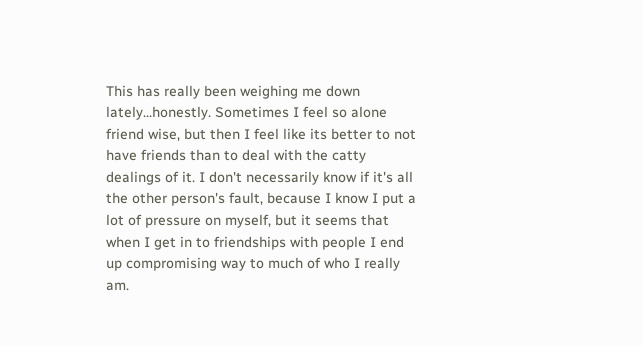This has really been weighing me down lately...honestly. Sometimes I feel so alone friend wise, but then I feel like its better to not have friends than to deal with the catty dealings of it. I don't necessarily know if it's all the other person's fault, because I know I put a lot of pressure on myself, but it seems that when I get in to friendships with people I end up compromising way to much of who I really am.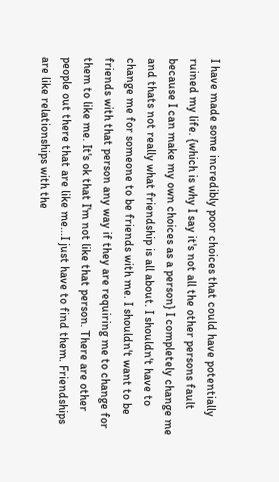I have made some incredibly poor choices that could have potentially ruined my life. {which is why I say it's not all the other persons fault because I can make my own choices as a person} I completely change me and thats not really what friendship is all about. I shouldn't have to change me for someone to be friends with me. I shouldn't want to be friends with that person any way if they are requiring me to change for them to like me. It's ok that I'm not like that person. There are other people out there that are like me...I just have to find them. Friendships are like relationships with the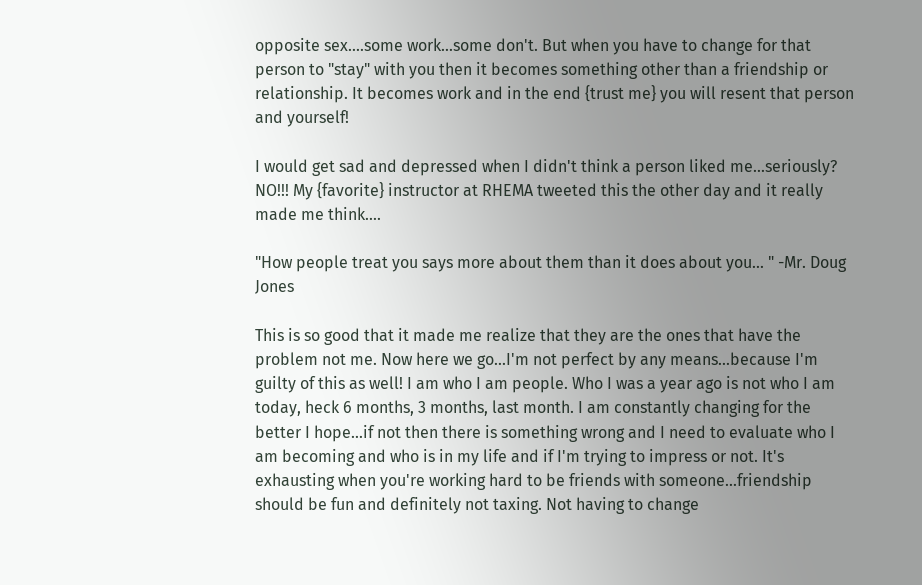opposite sex....some work...some don't. But when you have to change for that person to "stay" with you then it becomes something other than a friendship or relationship. It becomes work and in the end {trust me} you will resent that person and yourself!

I would get sad and depressed when I didn't think a person liked me...seriously? NO!!! My {favorite} instructor at RHEMA tweeted this the other day and it really made me think....

"How people treat you says more about them than it does about you... " -Mr. Doug Jones

This is so good that it made me realize that they are the ones that have the problem not me. Now here we go...I'm not perfect by any means...because I'm guilty of this as well! I am who I am people. Who I was a year ago is not who I am today, heck 6 months, 3 months, last month. I am constantly changing for the better I hope...if not then there is something wrong and I need to evaluate who I am becoming and who is in my life and if I'm trying to impress or not. It's exhausting when you're working hard to be friends with someone...friendship should be fun and definitely not taxing. Not having to change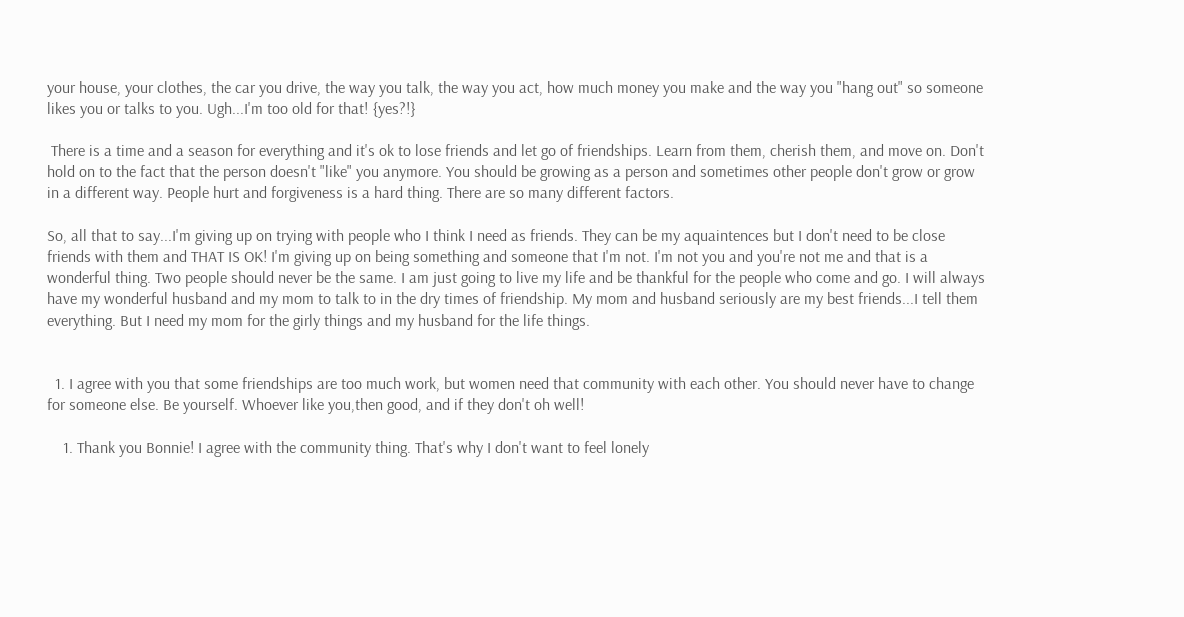your house, your clothes, the car you drive, the way you talk, the way you act, how much money you make and the way you "hang out" so someone likes you or talks to you. Ugh...I'm too old for that! {yes?!}

 There is a time and a season for everything and it's ok to lose friends and let go of friendships. Learn from them, cherish them, and move on. Don't hold on to the fact that the person doesn't "like" you anymore. You should be growing as a person and sometimes other people don't grow or grow in a different way. People hurt and forgiveness is a hard thing. There are so many different factors.

So, all that to say...I'm giving up on trying with people who I think I need as friends. They can be my aquaintences but I don't need to be close friends with them and THAT IS OK! I'm giving up on being something and someone that I'm not. I'm not you and you're not me and that is a wonderful thing. Two people should never be the same. I am just going to live my life and be thankful for the people who come and go. I will always have my wonderful husband and my mom to talk to in the dry times of friendship. My mom and husband seriously are my best friends...I tell them everything. But I need my mom for the girly things and my husband for the life things.


  1. I agree with you that some friendships are too much work, but women need that community with each other. You should never have to change for someone else. Be yourself. Whoever like you,then good, and if they don't oh well!

    1. Thank you Bonnie! I agree with the community thing. That's why I don't want to feel lonely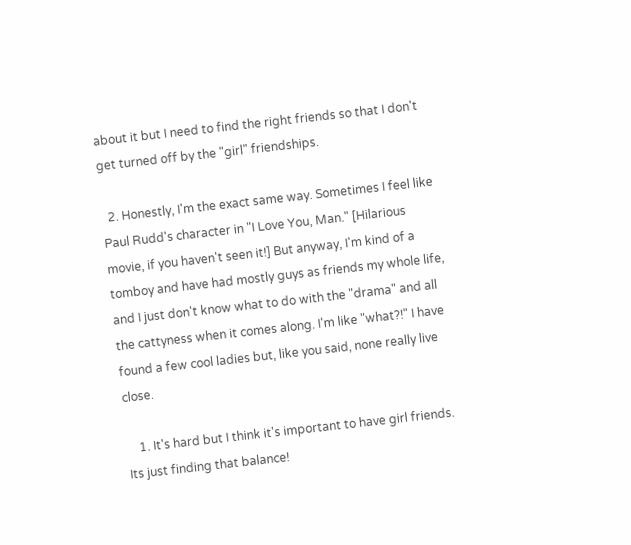about it but I need to find the right friends so that I don't get turned off by the "girl" friendships.

  2. Honestly, I'm the exact same way. Sometimes I feel like Paul Rudd's character in "I Love You, Man." [Hilarious movie, if you haven't seen it!] But anyway, I'm kind of a tomboy and have had mostly guys as friends my whole life, and I just don't know what to do with the "drama" and all the cattyness when it comes along. I'm like "what?!" I have found a few cool ladies but, like you said, none really live close.

    1. It's hard but I think it's important to have girl friends. Its just finding that balance!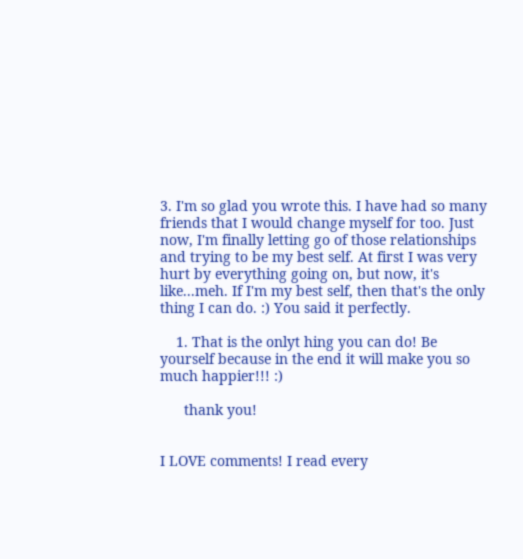3. I'm so glad you wrote this. I have had so many friends that I would change myself for too. Just now, I'm finally letting go of those relationships and trying to be my best self. At first I was very hurt by everything going on, but now, it's like...meh. If I'm my best self, then that's the only thing I can do. :) You said it perfectly.

    1. That is the onlyt hing you can do! Be yourself because in the end it will make you so much happier!!! :)

      thank you!


I LOVE comments! I read every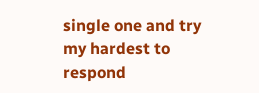single one and try my hardest to respond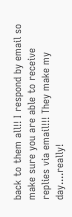back to them all!! I respond by email so make sure you are able to receive replies via email!!! They make my day....really!